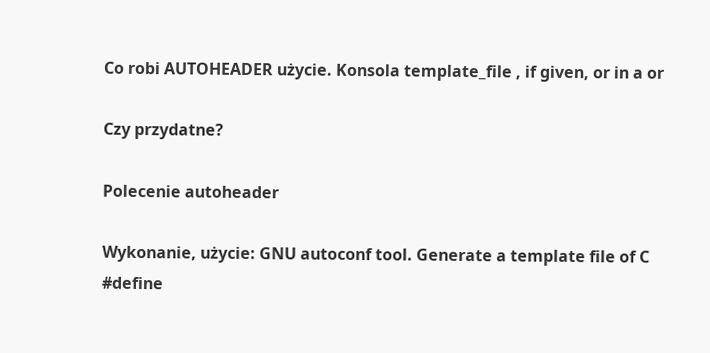Co robi AUTOHEADER użycie. Konsola template_file , if given, or in a or

Czy przydatne?

Polecenie autoheader

Wykonanie, użycie: GNU autoconf tool. Generate a template file of C #define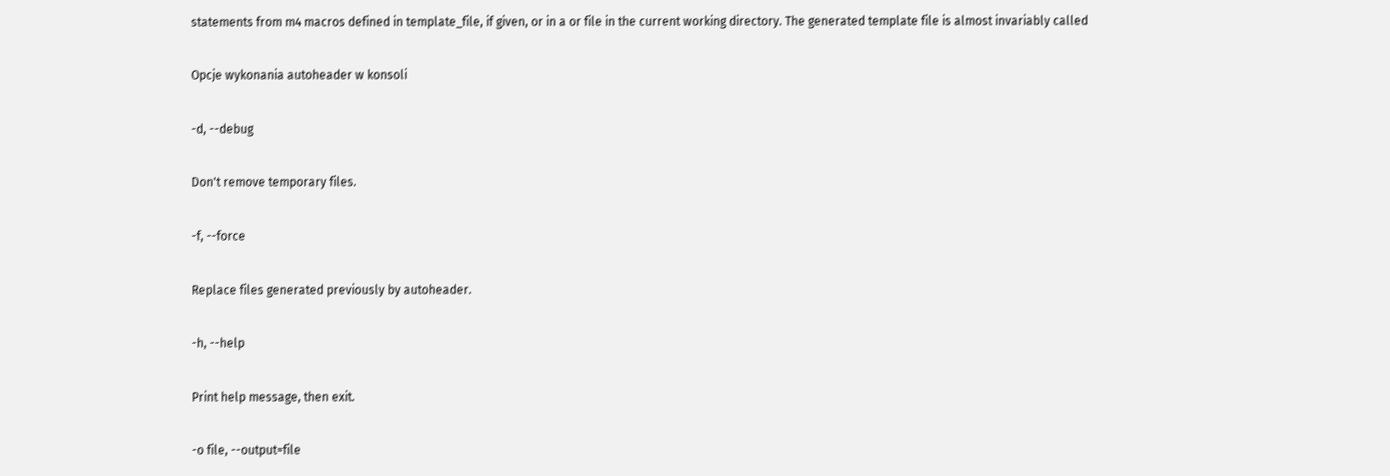statements from m4 macros defined in template_file, if given, or in a or file in the current working directory. The generated template file is almost invariably called

Opcje wykonania autoheader w konsoli

-d, --debug

Don't remove temporary files.

-f, --force

Replace files generated previously by autoheader.

-h, --help

Print help message, then exit.

-o file, --output=file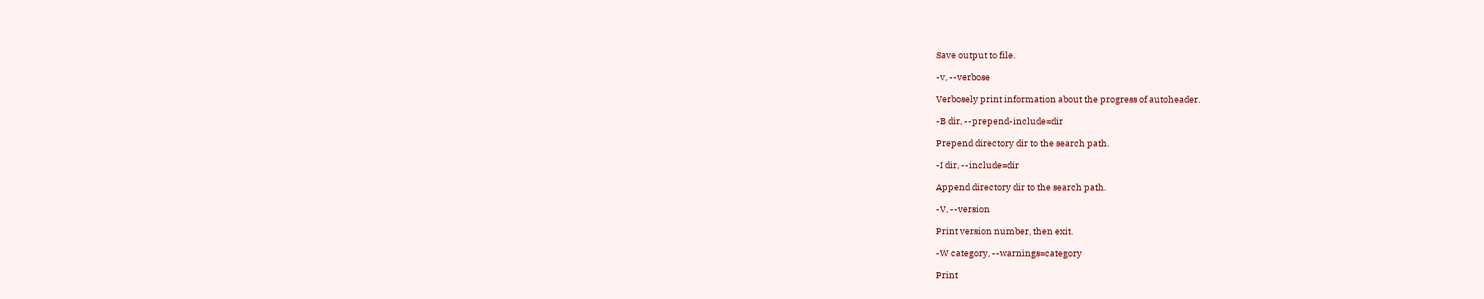Save output to file.

-v, --verbose

Verbosely print information about the progress of autoheader.

-B dir, --prepend-include=dir

Prepend directory dir to the search path.

-I dir, --include=dir

Append directory dir to the search path.

-V, --version

Print version number, then exit.

-W category, --warnings=category

Print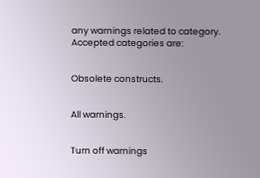any warnings related to category. Accepted categories are:


Obsolete constructs.


All warnings.


Turn off warnings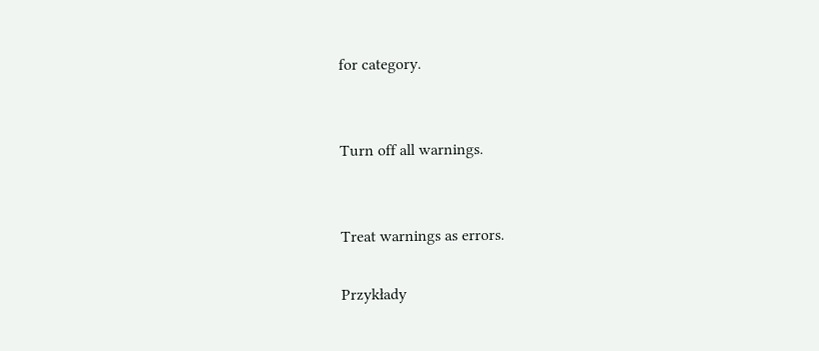for category.


Turn off all warnings.


Treat warnings as errors.

Przykłady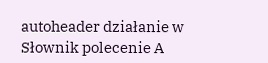autoheader działanie w Słownik polecenie A